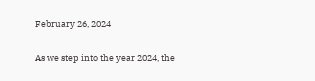February 26, 2024

As we step into the year 2024, the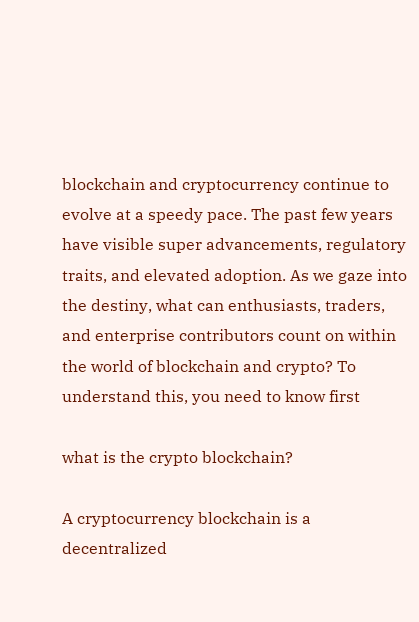blockchain and cryptocurrency continue to evolve at a speedy pace. The past few years have visible super advancements, regulatory traits, and elevated adoption. As we gaze into the destiny, what can enthusiasts, traders, and enterprise contributors count on within the world of blockchain and crypto? To understand this, you need to know first

what is the crypto blockchain?

A cryptocurrency blockchain is a decentralized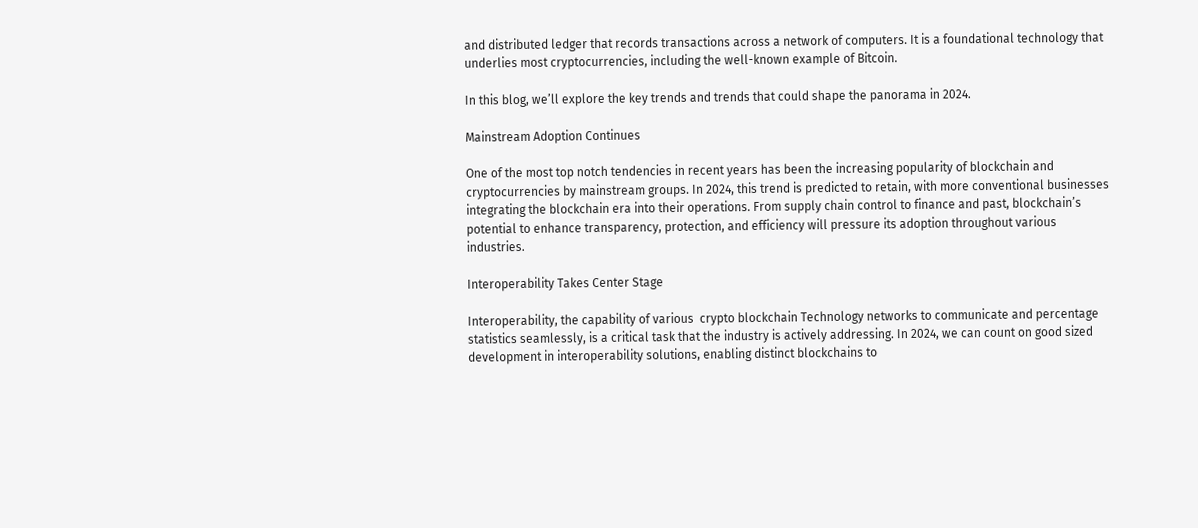and distributed ledger that records transactions across a network of computers. It is a foundational technology that underlies most cryptocurrencies, including the well-known example of Bitcoin.

In this blog, we’ll explore the key trends and trends that could shape the panorama in 2024.

Mainstream Adoption Continues

One of the most top notch tendencies in recent years has been the increasing popularity of blockchain and cryptocurrencies by mainstream groups. In 2024, this trend is predicted to retain, with more conventional businesses integrating the blockchain era into their operations. From supply chain control to finance and past, blockchain’s potential to enhance transparency, protection, and efficiency will pressure its adoption throughout various industries.

Interoperability Takes Center Stage

Interoperability, the capability of various  crypto blockchain Technology networks to communicate and percentage statistics seamlessly, is a critical task that the industry is actively addressing. In 2024, we can count on good sized development in interoperability solutions, enabling distinct blockchains to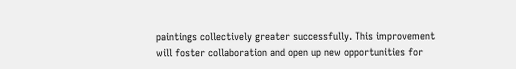paintings collectively greater successfully. This improvement will foster collaboration and open up new opportunities for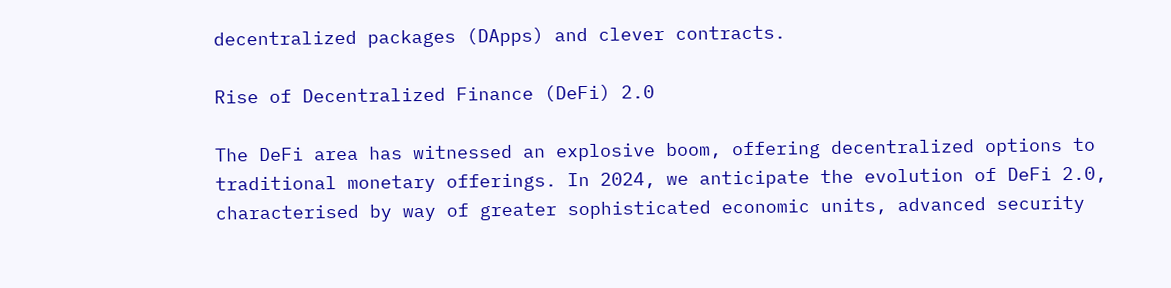decentralized packages (DApps) and clever contracts.

Rise of Decentralized Finance (DeFi) 2.0

The DeFi area has witnessed an explosive boom, offering decentralized options to traditional monetary offerings. In 2024, we anticipate the evolution of DeFi 2.0, characterised by way of greater sophisticated economic units, advanced security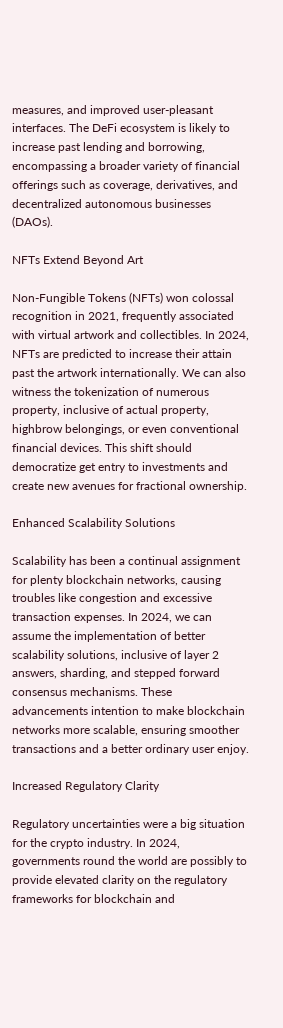measures, and improved user-pleasant interfaces. The DeFi ecosystem is likely to increase past lending and borrowing, encompassing a broader variety of financial offerings such as coverage, derivatives, and decentralized autonomous businesses (DAOs).

NFTs Extend Beyond Art

Non-Fungible Tokens (NFTs) won colossal recognition in 2021, frequently associated with virtual artwork and collectibles. In 2024, NFTs are predicted to increase their attain past the artwork internationally. We can also witness the tokenization of numerous property, inclusive of actual property, highbrow belongings, or even conventional financial devices. This shift should democratize get entry to investments and create new avenues for fractional ownership.

Enhanced Scalability Solutions

Scalability has been a continual assignment for plenty blockchain networks, causing troubles like congestion and excessive transaction expenses. In 2024, we can assume the implementation of better scalability solutions, inclusive of layer 2 answers, sharding, and stepped forward consensus mechanisms. These advancements intention to make blockchain networks more scalable, ensuring smoother transactions and a better ordinary user enjoy.

Increased Regulatory Clarity

Regulatory uncertainties were a big situation for the crypto industry. In 2024, governments round the world are possibly to provide elevated clarity on the regulatory frameworks for blockchain and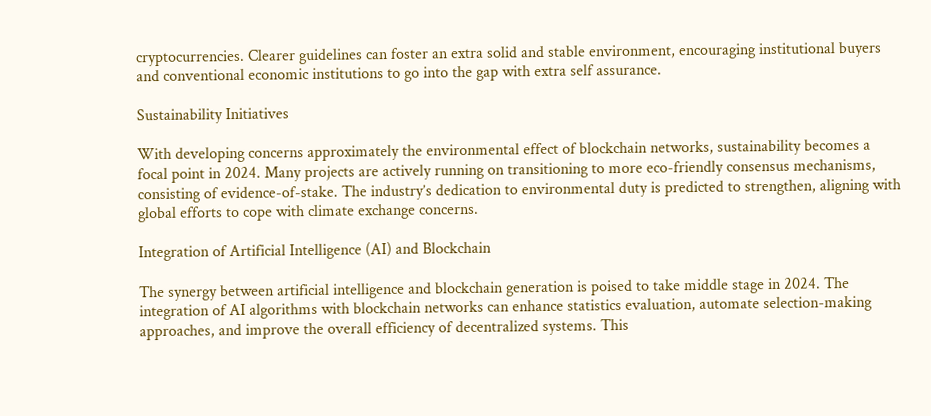cryptocurrencies. Clearer guidelines can foster an extra solid and stable environment, encouraging institutional buyers and conventional economic institutions to go into the gap with extra self assurance.

Sustainability Initiatives

With developing concerns approximately the environmental effect of blockchain networks, sustainability becomes a focal point in 2024. Many projects are actively running on transitioning to more eco-friendly consensus mechanisms, consisting of evidence-of-stake. The industry’s dedication to environmental duty is predicted to strengthen, aligning with global efforts to cope with climate exchange concerns.

Integration of Artificial Intelligence (AI) and Blockchain

The synergy between artificial intelligence and blockchain generation is poised to take middle stage in 2024. The integration of AI algorithms with blockchain networks can enhance statistics evaluation, automate selection-making approaches, and improve the overall efficiency of decentralized systems. This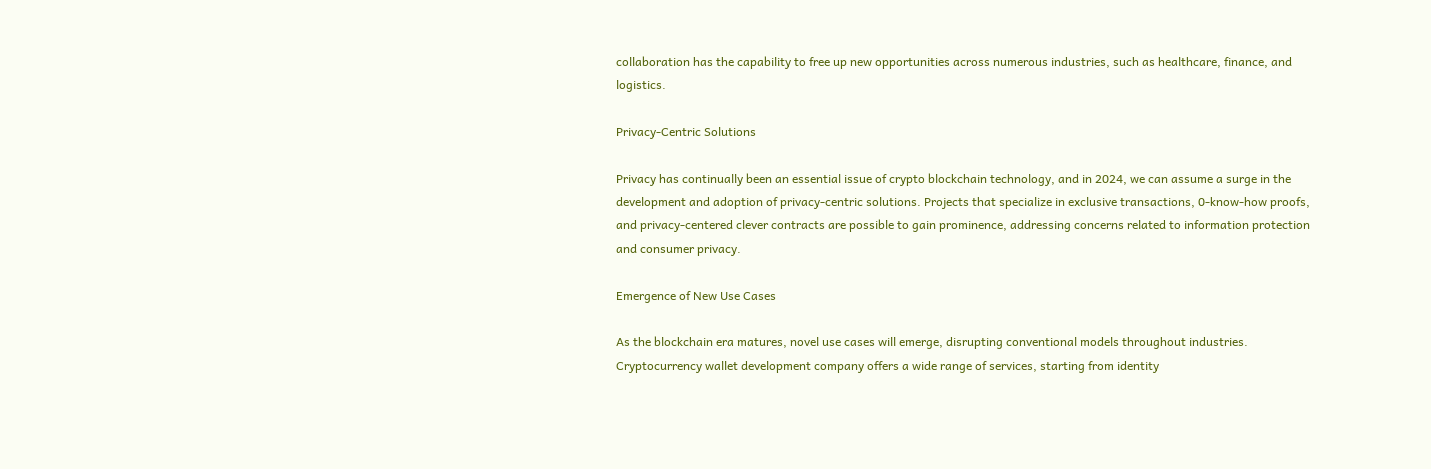collaboration has the capability to free up new opportunities across numerous industries, such as healthcare, finance, and logistics.

Privacy-Centric Solutions

Privacy has continually been an essential issue of crypto blockchain technology, and in 2024, we can assume a surge in the development and adoption of privacy-centric solutions. Projects that specialize in exclusive transactions, 0-know-how proofs, and privacy-centered clever contracts are possible to gain prominence, addressing concerns related to information protection and consumer privacy.

Emergence of New Use Cases

As the blockchain era matures, novel use cases will emerge, disrupting conventional models throughout industries. Cryptocurrency wallet development company offers a wide range of services, starting from identity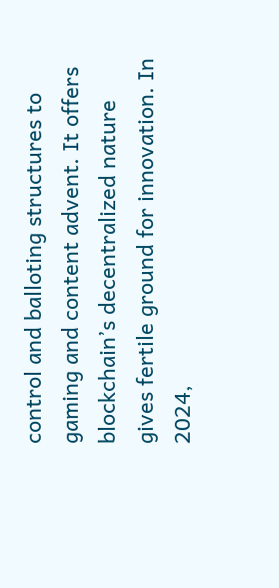control and balloting structures to gaming and content advent. It offers blockchain’s decentralized nature gives fertile ground for innovation. In 2024,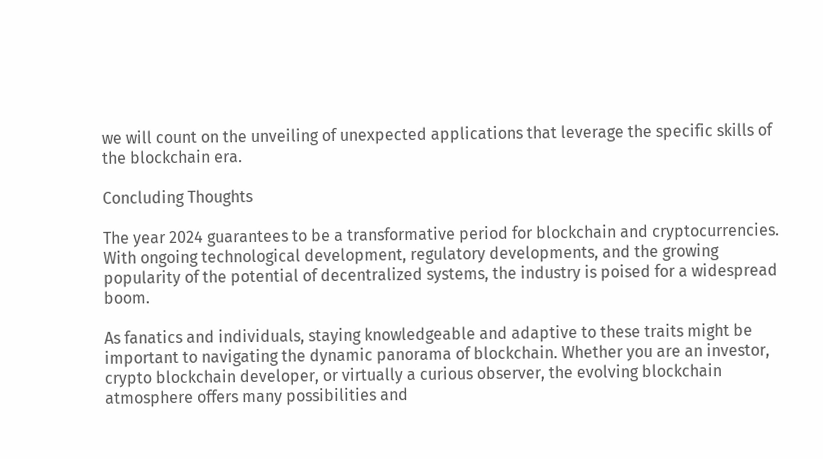we will count on the unveiling of unexpected applications that leverage the specific skills of the blockchain era.

Concluding Thoughts

The year 2024 guarantees to be a transformative period for blockchain and cryptocurrencies. With ongoing technological development, regulatory developments, and the growing popularity of the potential of decentralized systems, the industry is poised for a widespread boom.

As fanatics and individuals, staying knowledgeable and adaptive to these traits might be important to navigating the dynamic panorama of blockchain. Whether you are an investor, crypto blockchain developer, or virtually a curious observer, the evolving blockchain atmosphere offers many possibilities and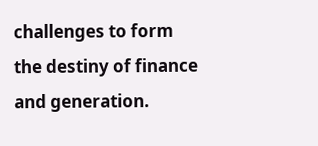challenges to form the destiny of finance and generation.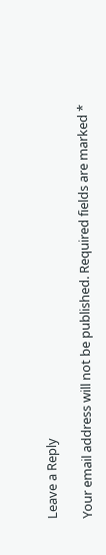Leave a Reply

Your email address will not be published. Required fields are marked *